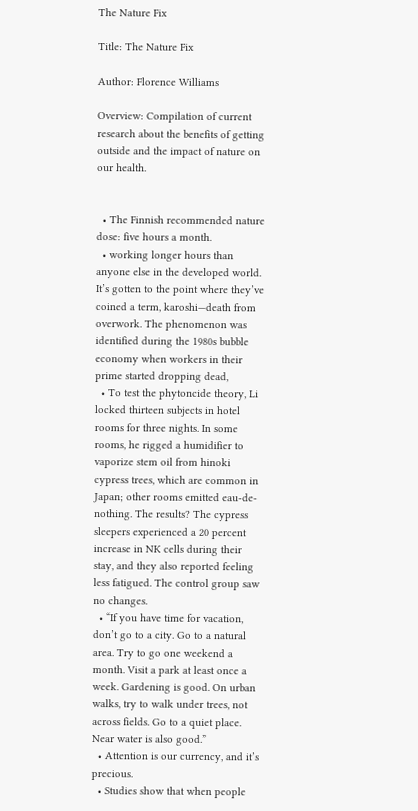The Nature Fix

Title: The Nature Fix

Author: Florence Williams

Overview: Compilation of current research about the benefits of getting outside and the impact of nature on our health.


  • The Finnish recommended nature dose: five hours a month.
  • working longer hours than anyone else in the developed world. It’s gotten to the point where they’ve coined a term, karoshi—death from overwork. The phenomenon was identified during the 1980s bubble economy when workers in their prime started dropping dead,
  • To test the phytoncide theory, Li locked thirteen subjects in hotel rooms for three nights. In some rooms, he rigged a humidifier to vaporize stem oil from hinoki cypress trees, which are common in Japan; other rooms emitted eau-de-nothing. The results? The cypress sleepers experienced a 20 percent increase in NK cells during their stay, and they also reported feeling less fatigued. The control group saw no changes.
  • “If you have time for vacation, don’t go to a city. Go to a natural area. Try to go one weekend a month. Visit a park at least once a week. Gardening is good. On urban walks, try to walk under trees, not across fields. Go to a quiet place. Near water is also good.”
  • Attention is our currency, and it’s precious.
  • Studies show that when people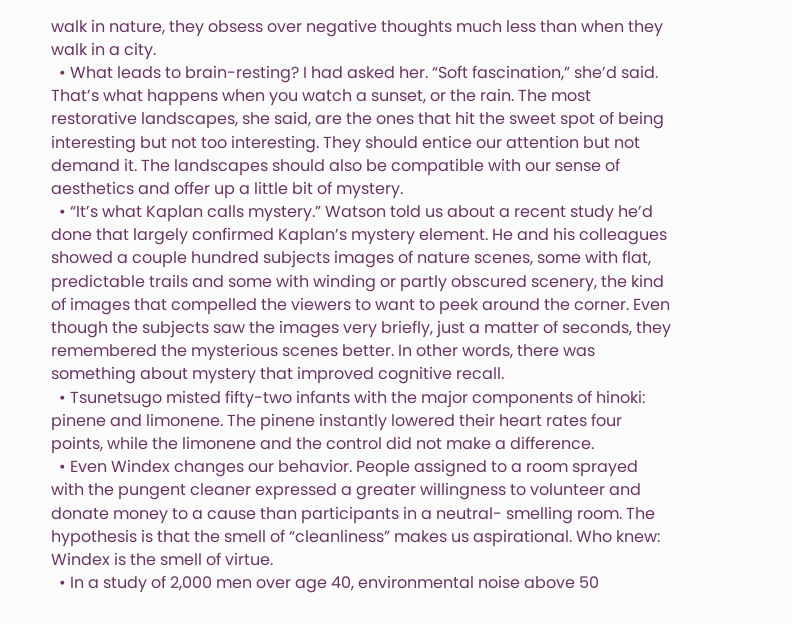walk in nature, they obsess over negative thoughts much less than when they walk in a city.
  • What leads to brain-resting? I had asked her. “Soft fascination,” she’d said. That’s what happens when you watch a sunset, or the rain. The most restorative landscapes, she said, are the ones that hit the sweet spot of being interesting but not too interesting. They should entice our attention but not demand it. The landscapes should also be compatible with our sense of aesthetics and offer up a little bit of mystery.
  • “It’s what Kaplan calls mystery.” Watson told us about a recent study he’d done that largely confirmed Kaplan’s mystery element. He and his colleagues showed a couple hundred subjects images of nature scenes, some with flat, predictable trails and some with winding or partly obscured scenery, the kind of images that compelled the viewers to want to peek around the corner. Even though the subjects saw the images very briefly, just a matter of seconds, they remembered the mysterious scenes better. In other words, there was something about mystery that improved cognitive recall.
  • Tsunetsugo misted fifty-two infants with the major components of hinoki: pinene and limonene. The pinene instantly lowered their heart rates four points, while the limonene and the control did not make a difference.
  • Even Windex changes our behavior. People assigned to a room sprayed with the pungent cleaner expressed a greater willingness to volunteer and donate money to a cause than participants in a neutral- smelling room. The hypothesis is that the smell of “cleanliness” makes us aspirational. Who knew: Windex is the smell of virtue.
  • In a study of 2,000 men over age 40, environmental noise above 50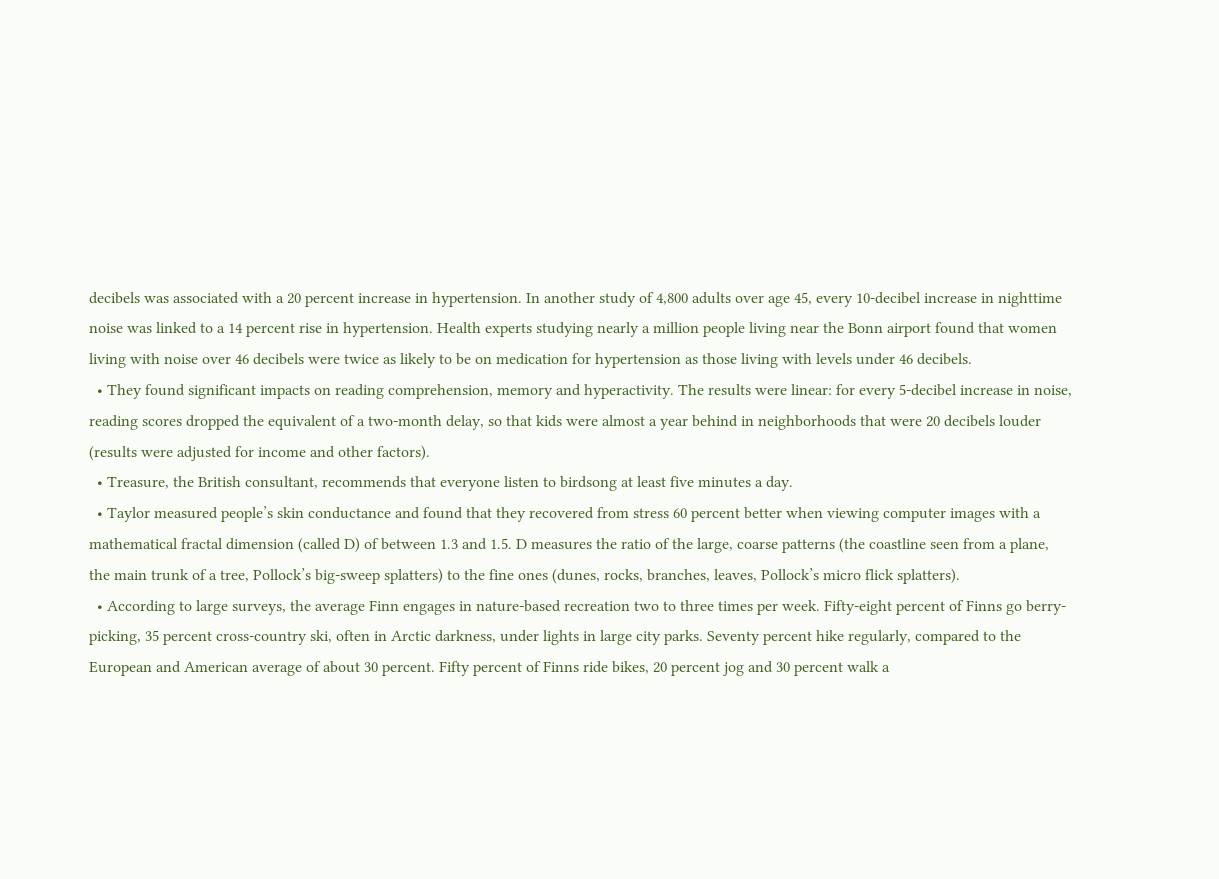decibels was associated with a 20 percent increase in hypertension. In another study of 4,800 adults over age 45, every 10-decibel increase in nighttime noise was linked to a 14 percent rise in hypertension. Health experts studying nearly a million people living near the Bonn airport found that women living with noise over 46 decibels were twice as likely to be on medication for hypertension as those living with levels under 46 decibels.
  • They found significant impacts on reading comprehension, memory and hyperactivity. The results were linear: for every 5-decibel increase in noise, reading scores dropped the equivalent of a two-month delay, so that kids were almost a year behind in neighborhoods that were 20 decibels louder (results were adjusted for income and other factors).
  • Treasure, the British consultant, recommends that everyone listen to birdsong at least five minutes a day.
  • Taylor measured people’s skin conductance and found that they recovered from stress 60 percent better when viewing computer images with a mathematical fractal dimension (called D) of between 1.3 and 1.5. D measures the ratio of the large, coarse patterns (the coastline seen from a plane, the main trunk of a tree, Pollock’s big-sweep splatters) to the fine ones (dunes, rocks, branches, leaves, Pollock’s micro flick splatters).
  • According to large surveys, the average Finn engages in nature-based recreation two to three times per week. Fifty-eight percent of Finns go berry-picking, 35 percent cross-country ski, often in Arctic darkness, under lights in large city parks. Seventy percent hike regularly, compared to the European and American average of about 30 percent. Fifty percent of Finns ride bikes, 20 percent jog and 30 percent walk a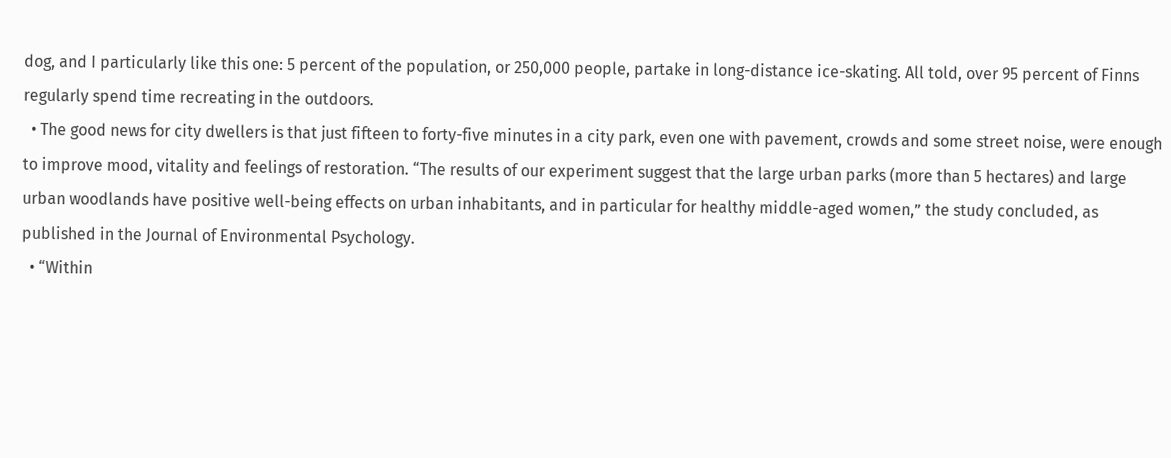dog, and I particularly like this one: 5 percent of the population, or 250,000 people, partake in long-distance ice-skating. All told, over 95 percent of Finns regularly spend time recreating in the outdoors.
  • The good news for city dwellers is that just fifteen to forty-five minutes in a city park, even one with pavement, crowds and some street noise, were enough to improve mood, vitality and feelings of restoration. “The results of our experiment suggest that the large urban parks (more than 5 hectares) and large urban woodlands have positive well-being effects on urban inhabitants, and in particular for healthy middle-aged women,” the study concluded, as published in the Journal of Environmental Psychology.
  • “Within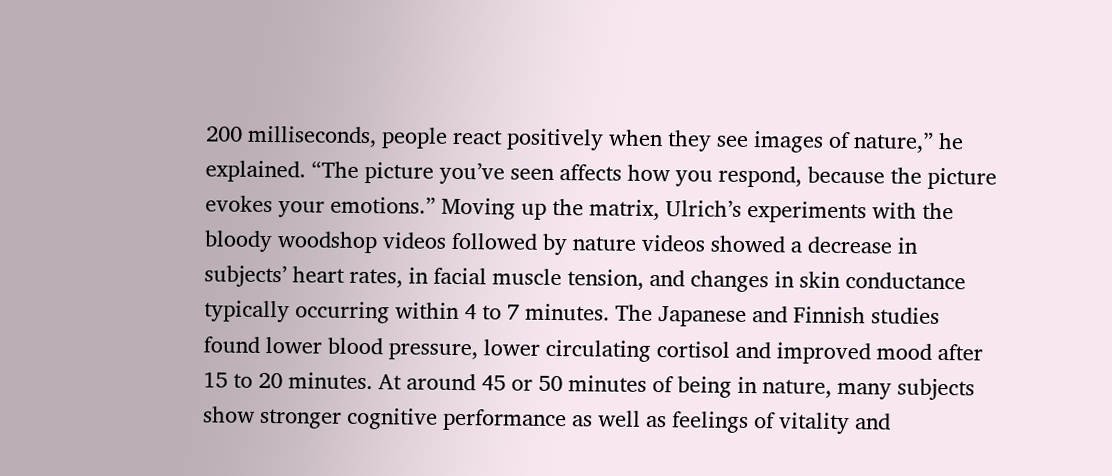200 milliseconds, people react positively when they see images of nature,” he explained. “The picture you’ve seen affects how you respond, because the picture evokes your emotions.” Moving up the matrix, Ulrich’s experiments with the bloody woodshop videos followed by nature videos showed a decrease in subjects’ heart rates, in facial muscle tension, and changes in skin conductance typically occurring within 4 to 7 minutes. The Japanese and Finnish studies found lower blood pressure, lower circulating cortisol and improved mood after 15 to 20 minutes. At around 45 or 50 minutes of being in nature, many subjects show stronger cognitive performance as well as feelings of vitality and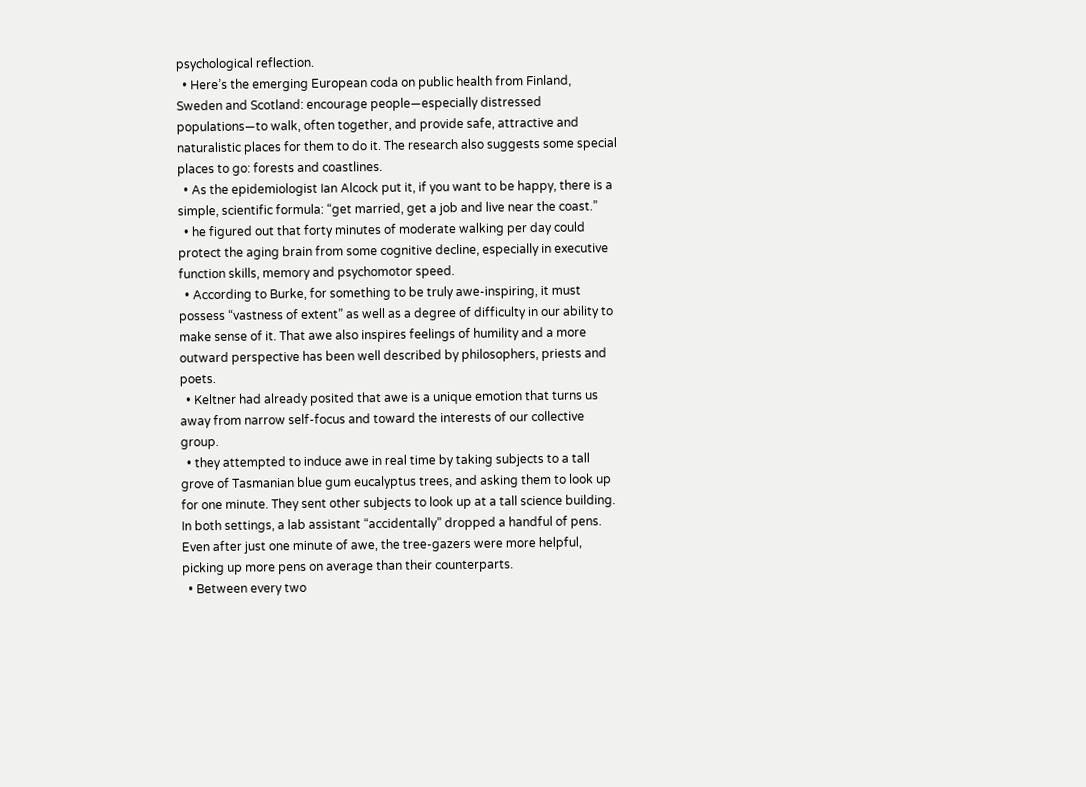psychological reflection.
  • Here’s the emerging European coda on public health from Finland, Sweden and Scotland: encourage people—especially distressed populations—to walk, often together, and provide safe, attractive and naturalistic places for them to do it. The research also suggests some special places to go: forests and coastlines.
  • As the epidemiologist Ian Alcock put it, if you want to be happy, there is a simple, scientific formula: “get married, get a job and live near the coast.”
  • he figured out that forty minutes of moderate walking per day could protect the aging brain from some cognitive decline, especially in executive function skills, memory and psychomotor speed.
  • According to Burke, for something to be truly awe-inspiring, it must possess “vastness of extent” as well as a degree of difficulty in our ability to make sense of it. That awe also inspires feelings of humility and a more outward perspective has been well described by philosophers, priests and poets.
  • Keltner had already posited that awe is a unique emotion that turns us away from narrow self-focus and toward the interests of our collective group.
  • they attempted to induce awe in real time by taking subjects to a tall grove of Tasmanian blue gum eucalyptus trees, and asking them to look up for one minute. They sent other subjects to look up at a tall science building. In both settings, a lab assistant “accidentally” dropped a handful of pens. Even after just one minute of awe, the tree-gazers were more helpful, picking up more pens on average than their counterparts.
  • Between every two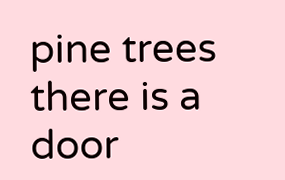pine trees there is a door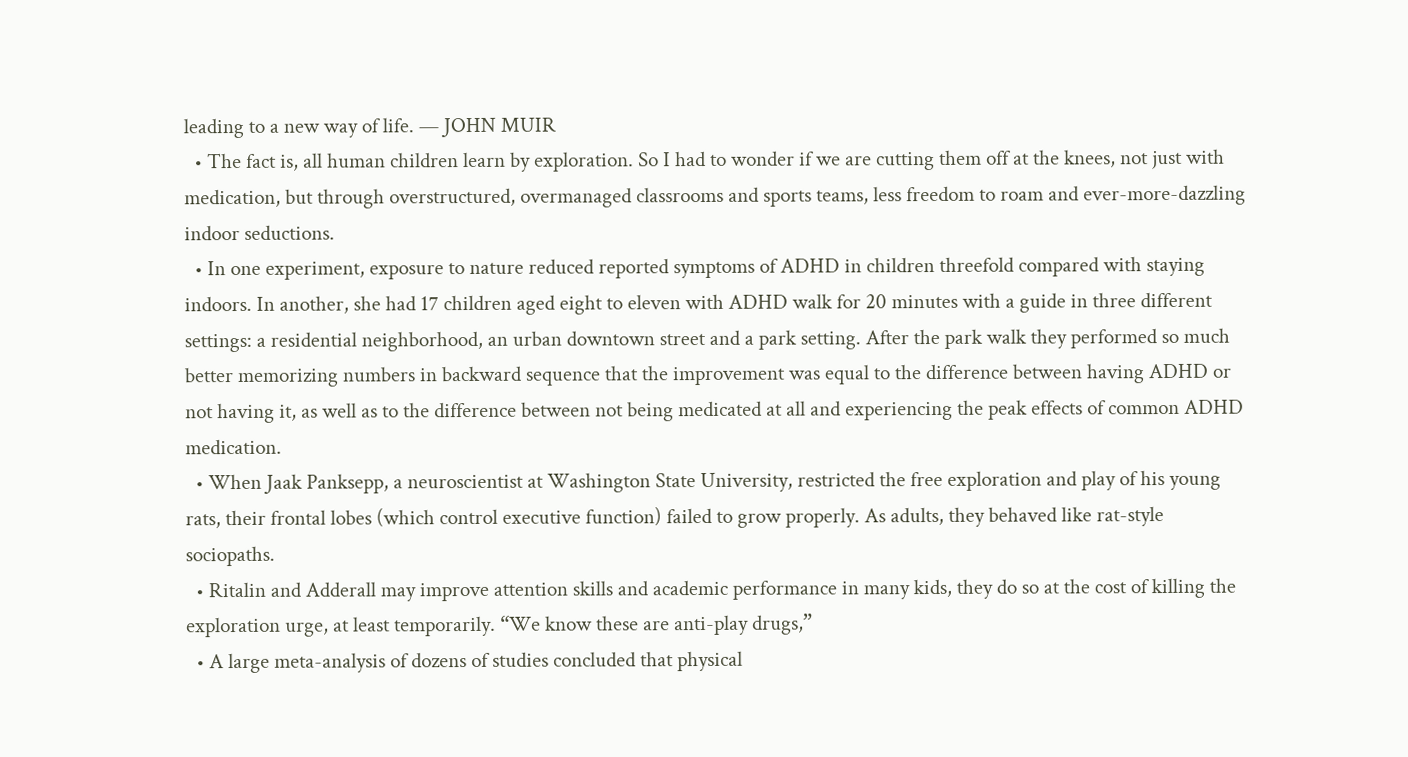leading to a new way of life. — JOHN MUIR
  • The fact is, all human children learn by exploration. So I had to wonder if we are cutting them off at the knees, not just with medication, but through overstructured, overmanaged classrooms and sports teams, less freedom to roam and ever-more-dazzling indoor seductions.
  • In one experiment, exposure to nature reduced reported symptoms of ADHD in children threefold compared with staying indoors. In another, she had 17 children aged eight to eleven with ADHD walk for 20 minutes with a guide in three different settings: a residential neighborhood, an urban downtown street and a park setting. After the park walk they performed so much better memorizing numbers in backward sequence that the improvement was equal to the difference between having ADHD or not having it, as well as to the difference between not being medicated at all and experiencing the peak effects of common ADHD medication.
  • When Jaak Panksepp, a neuroscientist at Washington State University, restricted the free exploration and play of his young rats, their frontal lobes (which control executive function) failed to grow properly. As adults, they behaved like rat-style sociopaths.
  • Ritalin and Adderall may improve attention skills and academic performance in many kids, they do so at the cost of killing the exploration urge, at least temporarily. “We know these are anti-play drugs,”
  • A large meta-analysis of dozens of studies concluded that physical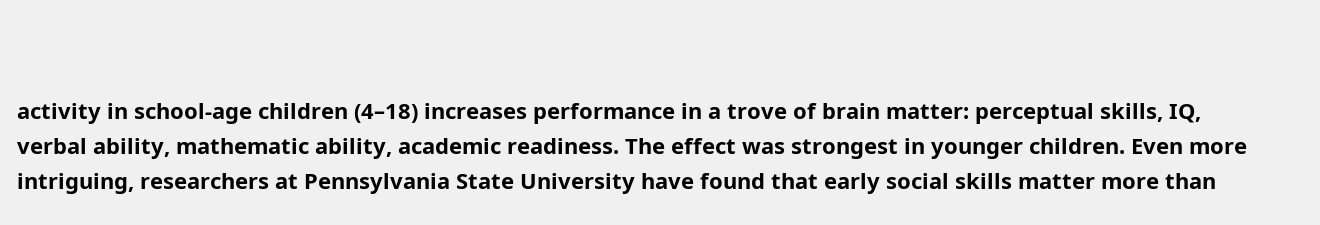activity in school-age children (4–18) increases performance in a trove of brain matter: perceptual skills, IQ, verbal ability, mathematic ability, academic readiness. The effect was strongest in younger children. Even more intriguing, researchers at Pennsylvania State University have found that early social skills matter more than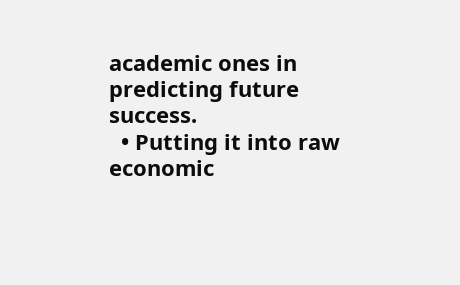academic ones in predicting future success.
  • Putting it into raw economic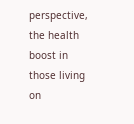perspective, the health boost in those living on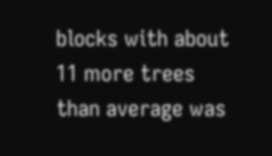blocks with about 11 more trees than average was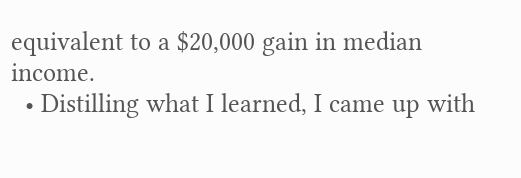equivalent to a $20,000 gain in median income.
  • Distilling what I learned, I came up with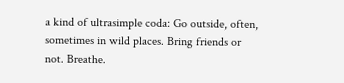a kind of ultrasimple coda: Go outside, often, sometimes in wild places. Bring friends or not. Breathe.